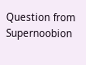Question from Supernoobion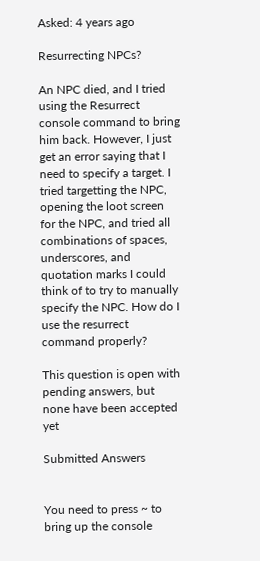Asked: 4 years ago

Resurrecting NPCs?

An NPC died, and I tried using the Resurrect console command to bring him back. However, I just get an error saying that I need to specify a target. I tried targetting the NPC, opening the loot screen for the NPC, and tried all combinations of spaces, underscores, and quotation marks I could think of to try to manually specify the NPC. How do I use the resurrect command properly?

This question is open with pending answers, but none have been accepted yet

Submitted Answers


You need to press ~ to bring up the console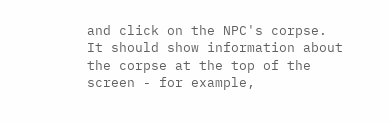and click on the NPC's corpse. It should show information about the corpse at the top of the screen - for example,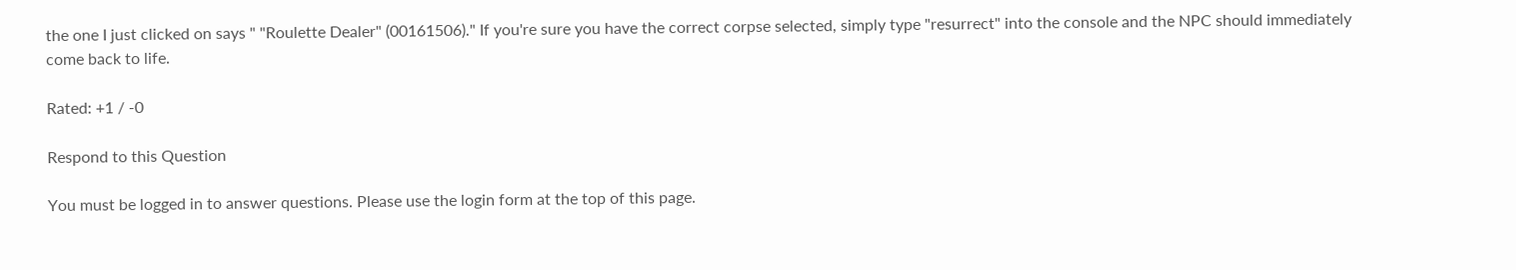the one I just clicked on says " "Roulette Dealer" (00161506)." If you're sure you have the correct corpse selected, simply type "resurrect" into the console and the NPC should immediately come back to life.

Rated: +1 / -0

Respond to this Question

You must be logged in to answer questions. Please use the login form at the top of this page.